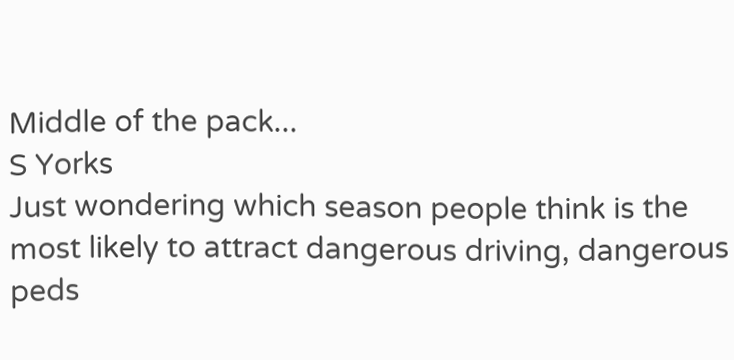Middle of the pack...
S Yorks
Just wondering which season people think is the most likely to attract dangerous driving, dangerous peds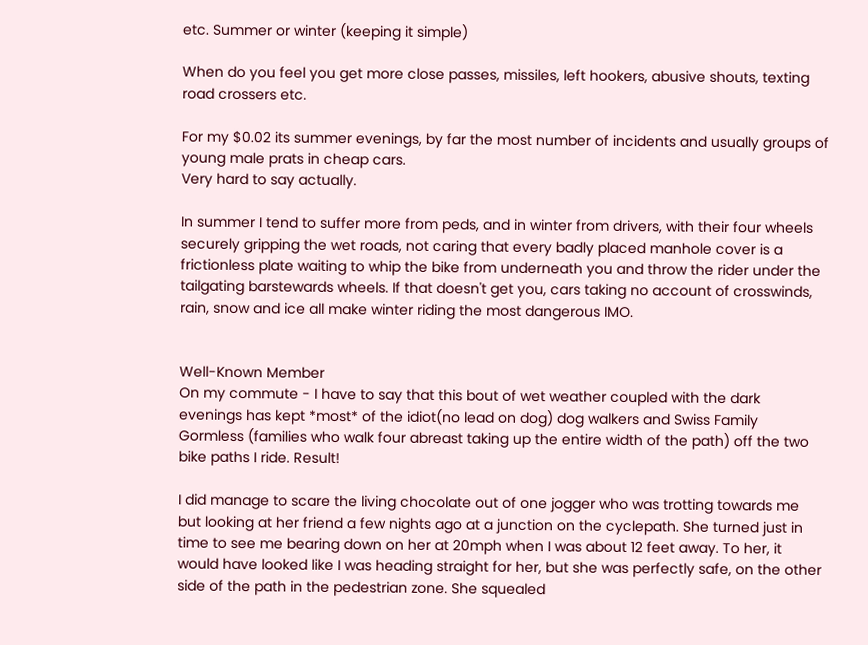etc. Summer or winter (keeping it simple)

When do you feel you get more close passes, missiles, left hookers, abusive shouts, texting road crossers etc.

For my $0.02 its summer evenings, by far the most number of incidents and usually groups of young male prats in cheap cars.
Very hard to say actually.

In summer I tend to suffer more from peds, and in winter from drivers, with their four wheels securely gripping the wet roads, not caring that every badly placed manhole cover is a frictionless plate waiting to whip the bike from underneath you and throw the rider under the tailgating barstewards wheels. If that doesn't get you, cars taking no account of crosswinds, rain, snow and ice all make winter riding the most dangerous IMO.


Well-Known Member
On my commute - I have to say that this bout of wet weather coupled with the dark evenings has kept *most* of the idiot(no lead on dog) dog walkers and Swiss Family Gormless (families who walk four abreast taking up the entire width of the path) off the two bike paths I ride. Result!

I did manage to scare the living chocolate out of one jogger who was trotting towards me but looking at her friend a few nights ago at a junction on the cyclepath. She turned just in time to see me bearing down on her at 20mph when I was about 12 feet away. To her, it would have looked like I was heading straight for her, but she was perfectly safe, on the other side of the path in the pedestrian zone. She squealed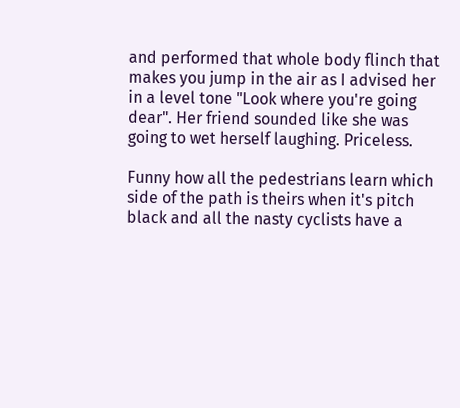and performed that whole body flinch that makes you jump in the air as I advised her in a level tone "Look where you're going dear". Her friend sounded like she was going to wet herself laughing. Priceless.

Funny how all the pedestrians learn which side of the path is theirs when it's pitch black and all the nasty cyclists have a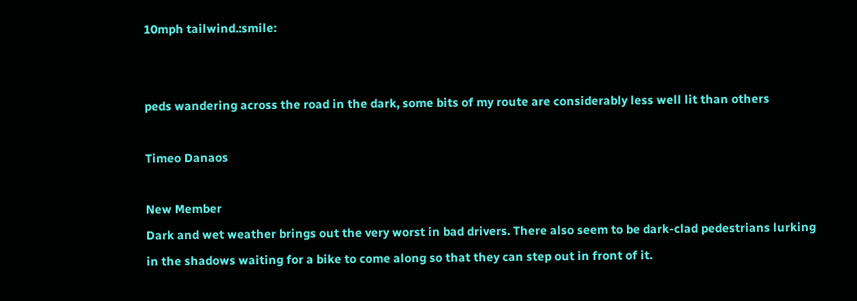10mph tailwind.:smile:


peds wandering across the road in the dark, some bits of my route are considerably less well lit than others

Timeo Danaos

New Member
Dark and wet weather brings out the very worst in bad drivers. There also seem to be dark-clad pedestrians lurking in the shadows waiting for a bike to come along so that they can step out in front of it.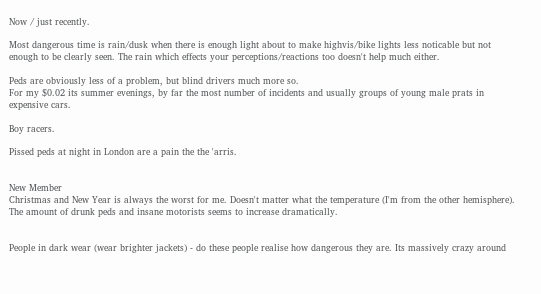Now / just recently.

Most dangerous time is rain/dusk when there is enough light about to make highvis/bike lights less noticable but not enough to be clearly seen. The rain which effects your perceptions/reactions too doesn't help much either.

Peds are obviously less of a problem, but blind drivers much more so.
For my $0.02 its summer evenings, by far the most number of incidents and usually groups of young male prats in expensive cars.

Boy racers.

Pissed peds at night in London are a pain the the 'arris.


New Member
Christmas and New Year is always the worst for me. Doesn't matter what the temperature (I'm from the other hemisphere). The amount of drunk peds and insane motorists seems to increase dramatically.


People in dark wear (wear brighter jackets) - do these people realise how dangerous they are. Its massively crazy around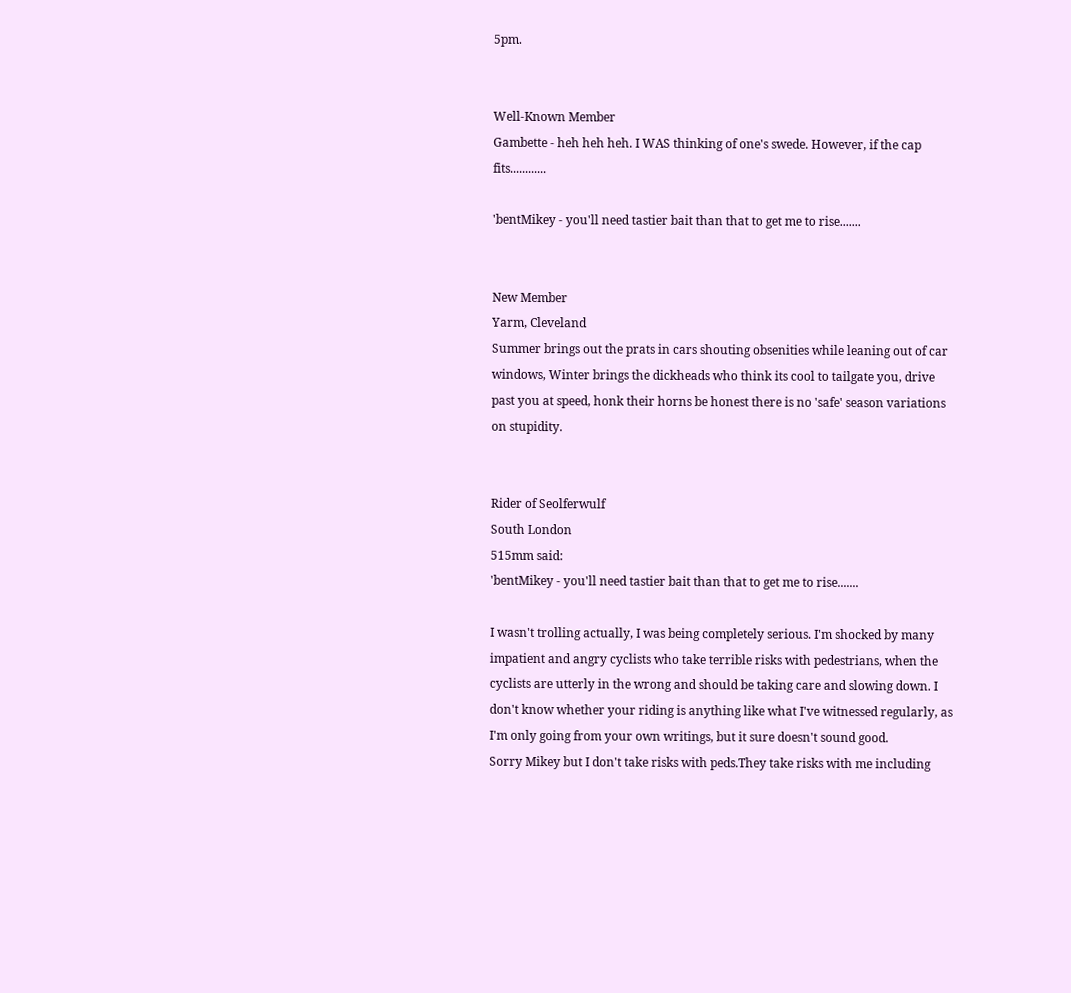5pm.


Well-Known Member
Gambette - heh heh heh. I WAS thinking of one's swede. However, if the cap fits............

'bentMikey - you'll need tastier bait than that to get me to rise.......


New Member
Yarm, Cleveland
Summer brings out the prats in cars shouting obsenities while leaning out of car windows, Winter brings the dickheads who think its cool to tailgate you, drive past you at speed, honk their horns be honest there is no 'safe' season variations on stupidity.


Rider of Seolferwulf
South London
515mm said:
'bentMikey - you'll need tastier bait than that to get me to rise.......

I wasn't trolling actually, I was being completely serious. I'm shocked by many impatient and angry cyclists who take terrible risks with pedestrians, when the cyclists are utterly in the wrong and should be taking care and slowing down. I don't know whether your riding is anything like what I've witnessed regularly, as I'm only going from your own writings, but it sure doesn't sound good.
Sorry Mikey but I don't take risks with peds.They take risks with me including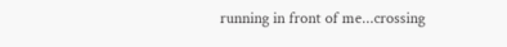running in front of me...crossing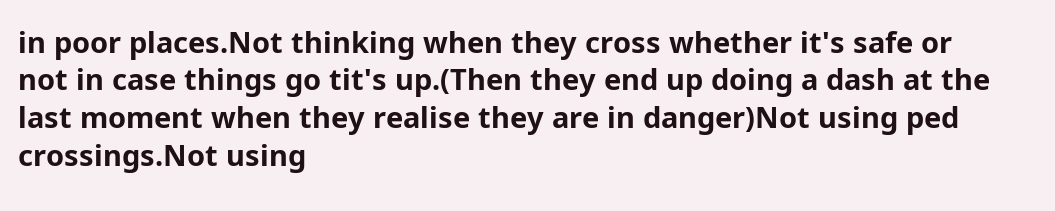in poor places.Not thinking when they cross whether it's safe or not in case things go tit's up.(Then they end up doing a dash at the last moment when they realise they are in danger)Not using ped crossings.Not using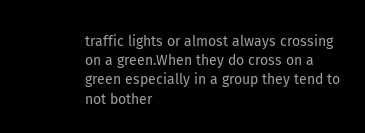traffic lights or almost always crossing on a green.When they do cross on a green especially in a group they tend to not bother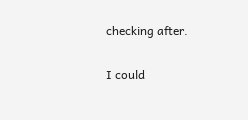checking after.

I could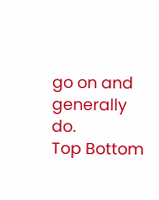go on and generally do.
Top Bottom